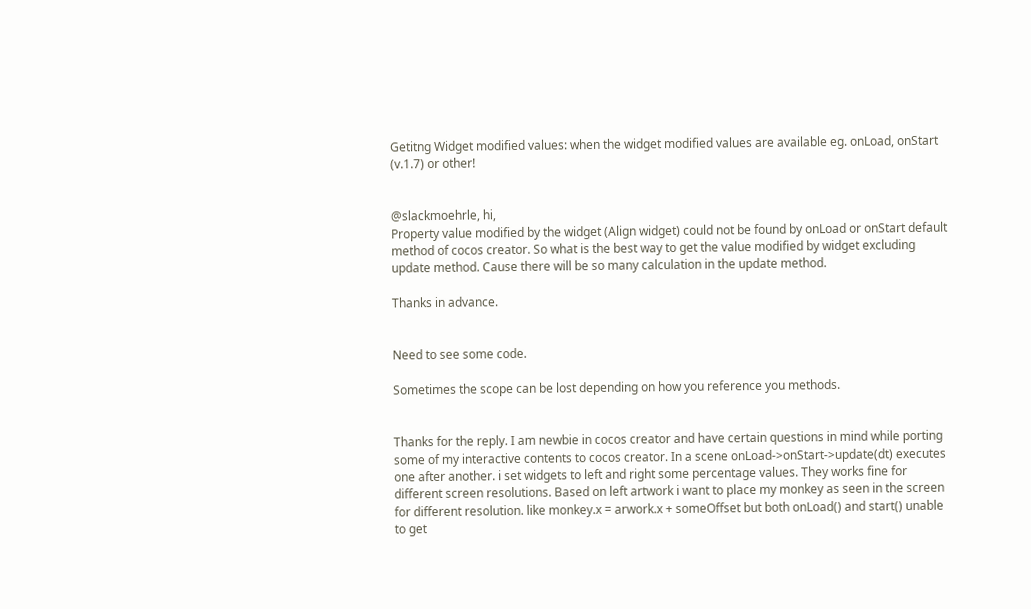Getitng Widget modified values: when the widget modified values are available eg. onLoad, onStart (v.1.7) or other!


@slackmoehrle, hi,
Property value modified by the widget (Align widget) could not be found by onLoad or onStart default method of cocos creator. So what is the best way to get the value modified by widget excluding update method. Cause there will be so many calculation in the update method.

Thanks in advance.


Need to see some code.

Sometimes the scope can be lost depending on how you reference you methods.


Thanks for the reply. I am newbie in cocos creator and have certain questions in mind while porting some of my interactive contents to cocos creator. In a scene onLoad->onStart->update(dt) executes one after another. i set widgets to left and right some percentage values. They works fine for different screen resolutions. Based on left artwork i want to place my monkey as seen in the screen for different resolution. like monkey.x = arwork.x + someOffset but both onLoad() and start() unable to get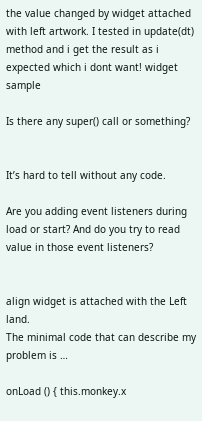the value changed by widget attached with left artwork. I tested in update(dt) method and i get the result as i expected which i dont want! widget sample

Is there any super() call or something?


It’s hard to tell without any code.

Are you adding event listeners during load or start? And do you try to read value in those event listeners?


align widget is attached with the Left land.
The minimal code that can describe my problem is …

onLoad () { this.monkey.x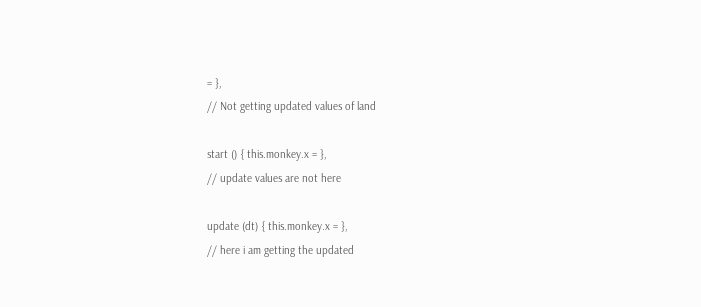= },
// Not getting updated values of land

start () { this.monkey.x = },
// update values are not here

update (dt) { this.monkey.x = },
// here i am getting the updated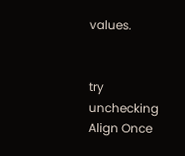values.


try unchecking Align Once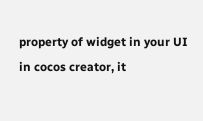property of widget in your UI in cocos creator, it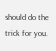should do the trick for you.